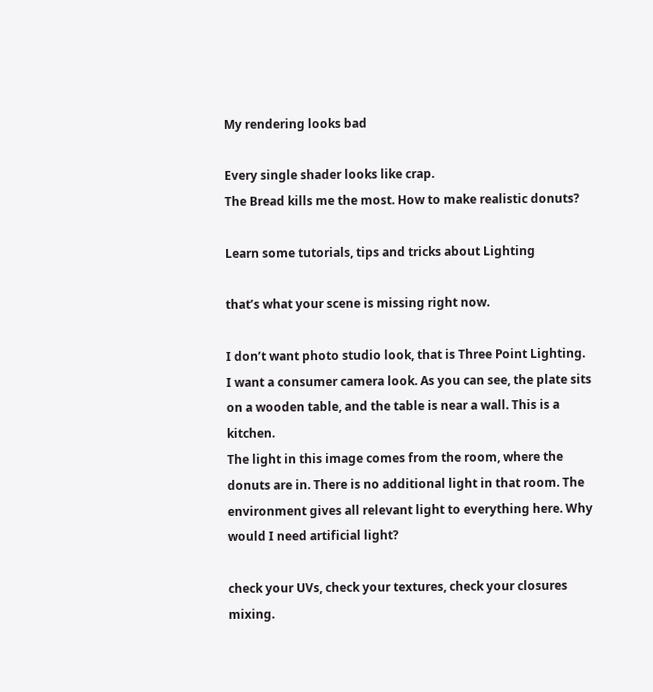My rendering looks bad

Every single shader looks like crap.
The Bread kills me the most. How to make realistic donuts?

Learn some tutorials, tips and tricks about Lighting

that’s what your scene is missing right now.

I don’t want photo studio look, that is Three Point Lighting. I want a consumer camera look. As you can see, the plate sits on a wooden table, and the table is near a wall. This is a kitchen.
The light in this image comes from the room, where the donuts are in. There is no additional light in that room. The environment gives all relevant light to everything here. Why would I need artificial light?

check your UVs, check your textures, check your closures mixing.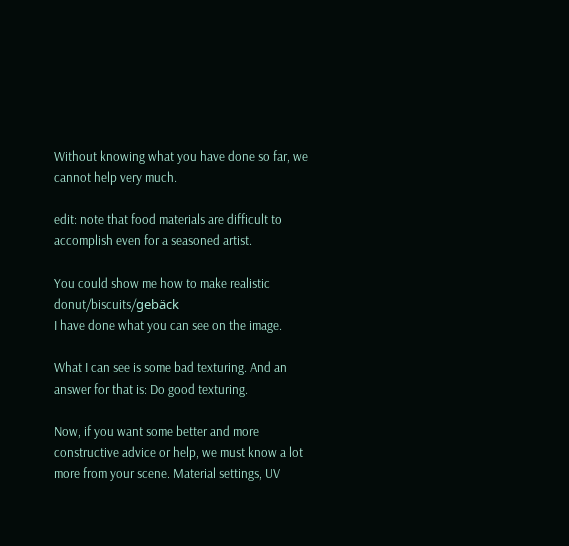Without knowing what you have done so far, we cannot help very much.

edit: note that food materials are difficult to accomplish even for a seasoned artist.

You could show me how to make realistic donut/biscuits/gebäck
I have done what you can see on the image.

What I can see is some bad texturing. And an answer for that is: Do good texturing.

Now, if you want some better and more constructive advice or help, we must know a lot more from your scene. Material settings, UV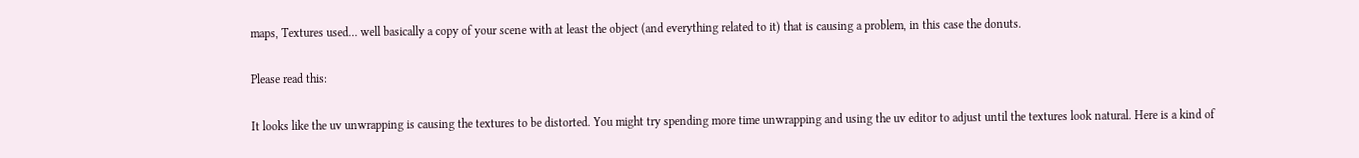maps, Textures used… well basically a copy of your scene with at least the object (and everything related to it) that is causing a problem, in this case the donuts.

Please read this:

It looks like the uv unwrapping is causing the textures to be distorted. You might try spending more time unwrapping and using the uv editor to adjust until the textures look natural. Here is a kind of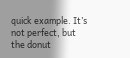quick example. It’s not perfect, but the donut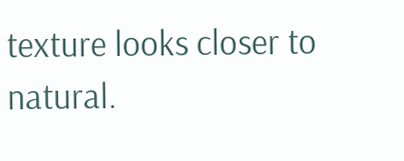texture looks closer to natural.